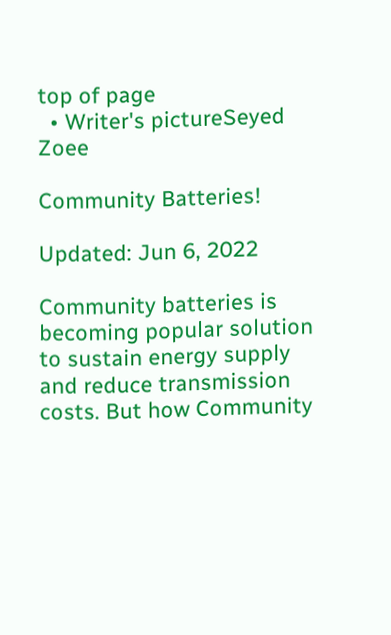top of page
  • Writer's pictureSeyed Zoee

Community Batteries!

Updated: Jun 6, 2022

Community batteries is becoming popular solution to sustain energy supply and reduce transmission costs. But how Community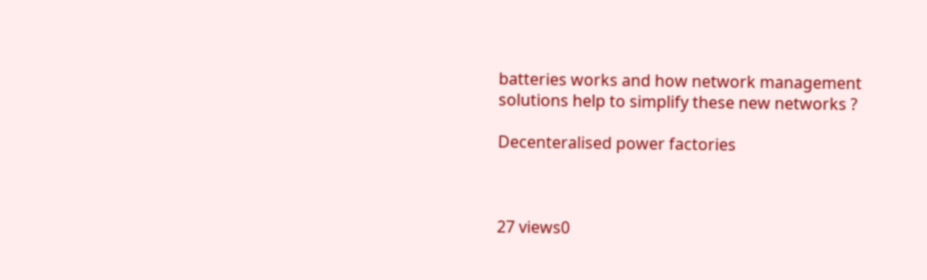batteries works and how network management solutions help to simplify these new networks ?

Decenteralised power factories



27 views0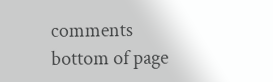comments
bottom of page